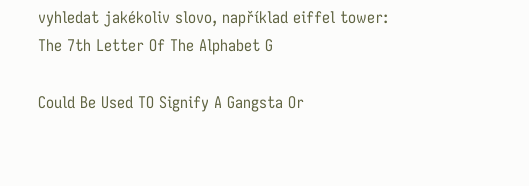vyhledat jakékoliv slovo, například eiffel tower:
The 7th Letter Of The Alphabet G

Could Be Used TO Signify A Gangsta Or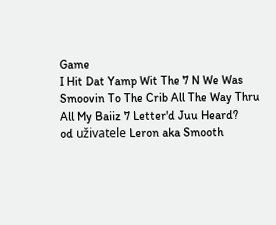Game
I Hit Dat Yamp Wit The 7 N We Was Smoovin To The Crib All The Way Thru
All My Baiiz 7 Letter'd Juu Heard?
od uživatele Leron aka Smooth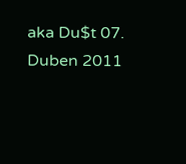aka Du$t 07. Duben 2011